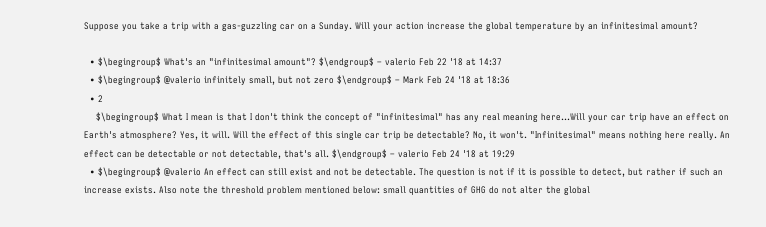Suppose you take a trip with a gas-guzzling car on a Sunday. Will your action increase the global temperature by an infinitesimal amount?

  • $\begingroup$ What's an "infinitesimal amount"? $\endgroup$ – valerio Feb 22 '18 at 14:37
  • $\begingroup$ @valerio infinitely small, but not zero $\endgroup$ – Mark Feb 24 '18 at 18:36
  • 2
    $\begingroup$ What I mean is that I don't think the concept of "infinitesimal" has any real meaning here...Will your car trip have an effect on Earth's atmosphere? Yes, it will. Will the effect of this single car trip be detectable? No, it won't. "Infinitesimal" means nothing here really. An effect can be detectable or not detectable, that's all. $\endgroup$ – valerio Feb 24 '18 at 19:29
  • $\begingroup$ @valerio An effect can still exist and not be detectable. The question is not if it is possible to detect, but rather if such an increase exists. Also note the threshold problem mentioned below: small quantities of GHG do not alter the global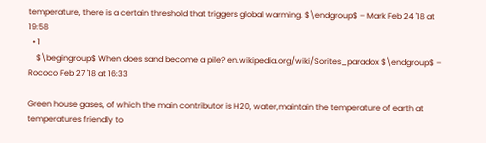temperature, there is a certain threshold that triggers global warming. $\endgroup$ – Mark Feb 24 '18 at 19:58
  • 1
    $\begingroup$ When does sand become a pile? en.wikipedia.org/wiki/Sorites_paradox $\endgroup$ – Rococo Feb 27 '18 at 16:33

Green house gases, of which the main contributor is H20, water,maintain the temperature of earth at temperatures friendly to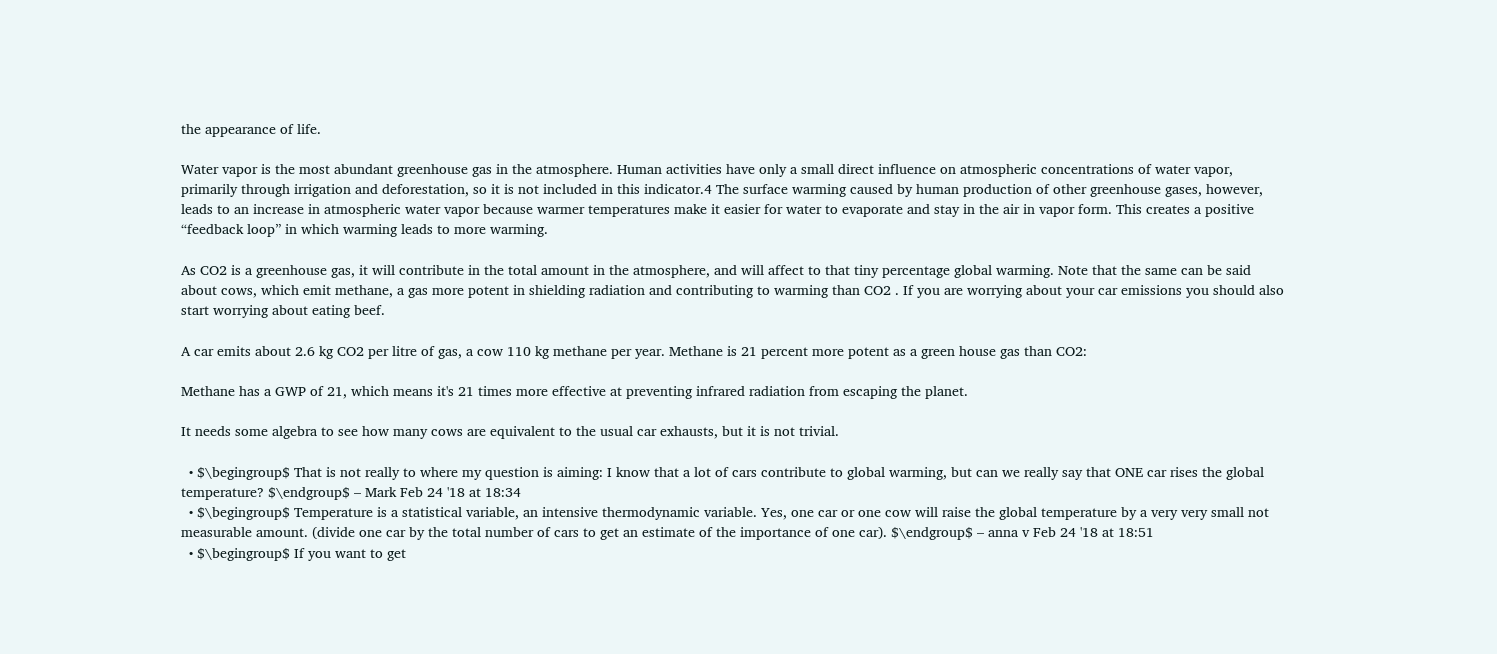the appearance of life.

Water vapor is the most abundant greenhouse gas in the atmosphere. Human activities have only a small direct influence on atmospheric concentrations of water vapor, primarily through irrigation and deforestation, so it is not included in this indicator.4 The surface warming caused by human production of other greenhouse gases, however, leads to an increase in atmospheric water vapor because warmer temperatures make it easier for water to evaporate and stay in the air in vapor form. This creates a positive “feedback loop” in which warming leads to more warming.

As CO2 is a greenhouse gas, it will contribute in the total amount in the atmosphere, and will affect to that tiny percentage global warming. Note that the same can be said about cows, which emit methane, a gas more potent in shielding radiation and contributing to warming than CO2 . If you are worrying about your car emissions you should also start worrying about eating beef.

A car emits about 2.6 kg CO2 per litre of gas, a cow 110 kg methane per year. Methane is 21 percent more potent as a green house gas than CO2:

Methane has a GWP of 21, which means it's 21 times more effective at preventing infrared radiation from escaping the planet.

It needs some algebra to see how many cows are equivalent to the usual car exhausts, but it is not trivial.

  • $\begingroup$ That is not really to where my question is aiming: I know that a lot of cars contribute to global warming, but can we really say that ONE car rises the global temperature? $\endgroup$ – Mark Feb 24 '18 at 18:34
  • $\begingroup$ Temperature is a statistical variable, an intensive thermodynamic variable. Yes, one car or one cow will raise the global temperature by a very very small not measurable amount. (divide one car by the total number of cars to get an estimate of the importance of one car). $\endgroup$ – anna v Feb 24 '18 at 18:51
  • $\begingroup$ If you want to get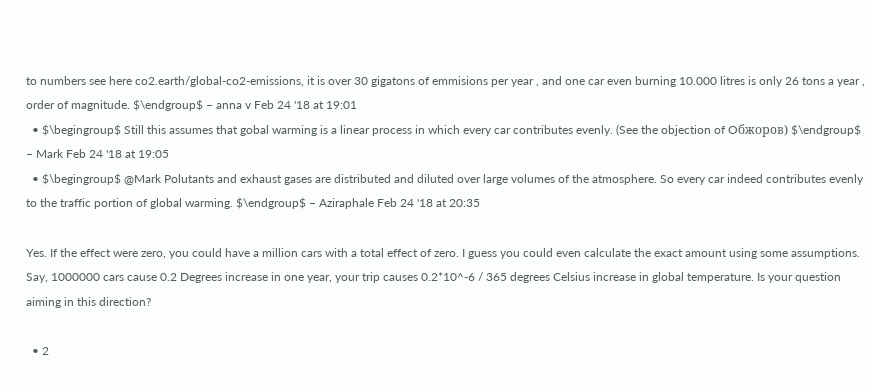to numbers see here co2.earth/global-co2-emissions, it is over 30 gigatons of emmisions per year , and one car even burning 10.000 litres is only 26 tons a year , order of magnitude. $\endgroup$ – anna v Feb 24 '18 at 19:01
  • $\begingroup$ Still this assumes that gobal warming is a linear process in which every car contributes evenly. (See the objection of Oбжорoв) $\endgroup$ – Mark Feb 24 '18 at 19:05
  • $\begingroup$ @Mark Polutants and exhaust gases are distributed and diluted over large volumes of the atmosphere. So every car indeed contributes evenly to the traffic portion of global warming. $\endgroup$ – Aziraphale Feb 24 '18 at 20:35

Yes. If the effect were zero, you could have a million cars with a total effect of zero. I guess you could even calculate the exact amount using some assumptions. Say, 1000000 cars cause 0.2 Degrees increase in one year, your trip causes 0.2*10^-6 / 365 degrees Celsius increase in global temperature. Is your question aiming in this direction?

  • 2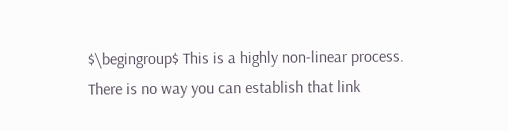$\begingroup$ This is a highly non-linear process. There is no way you can establish that link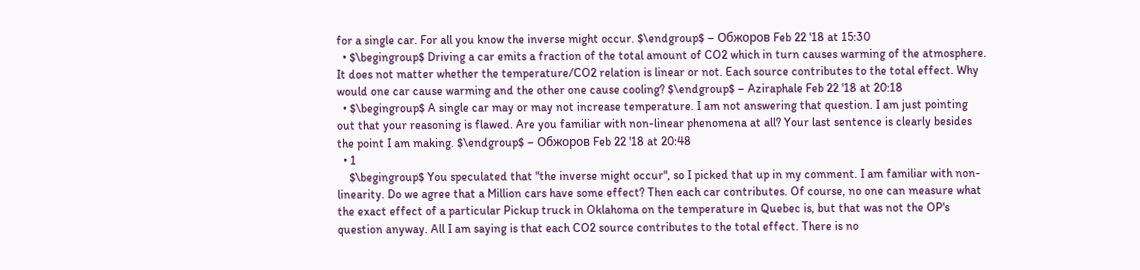for a single car. For all you know the inverse might occur. $\endgroup$ – Oбжорoв Feb 22 '18 at 15:30
  • $\begingroup$ Driving a car emits a fraction of the total amount of CO2 which in turn causes warming of the atmosphere. It does not matter whether the temperature/CO2 relation is linear or not. Each source contributes to the total effect. Why would one car cause warming and the other one cause cooling? $\endgroup$ – Aziraphale Feb 22 '18 at 20:18
  • $\begingroup$ A single car may or may not increase temperature. I am not answering that question. I am just pointing out that your reasoning is flawed. Are you familiar with non-linear phenomena at all? Your last sentence is clearly besides the point I am making. $\endgroup$ – Oбжорoв Feb 22 '18 at 20:48
  • 1
    $\begingroup$ You speculated that "the inverse might occur", so I picked that up in my comment. I am familiar with non-linearity. Do we agree that a Million cars have some effect? Then each car contributes. Of course, no one can measure what the exact effect of a particular Pickup truck in Oklahoma on the temperature in Quebec is, but that was not the OP's question anyway. All I am saying is that each CO2 source contributes to the total effect. There is no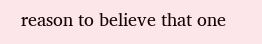reason to believe that one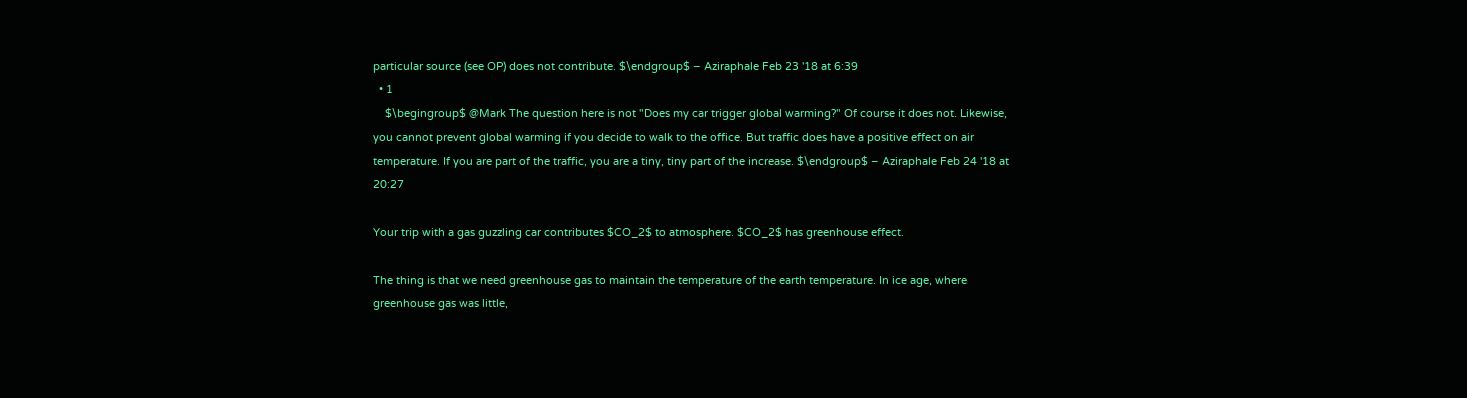particular source (see OP) does not contribute. $\endgroup$ – Aziraphale Feb 23 '18 at 6:39
  • 1
    $\begingroup$ @Mark The question here is not "Does my car trigger global warming?" Of course it does not. Likewise, you cannot prevent global warming if you decide to walk to the office. But traffic does have a positive effect on air temperature. If you are part of the traffic, you are a tiny, tiny part of the increase. $\endgroup$ – Aziraphale Feb 24 '18 at 20:27

Your trip with a gas guzzling car contributes $CO_2$ to atmosphere. $CO_2$ has greenhouse effect.

The thing is that we need greenhouse gas to maintain the temperature of the earth temperature. In ice age, where greenhouse gas was little,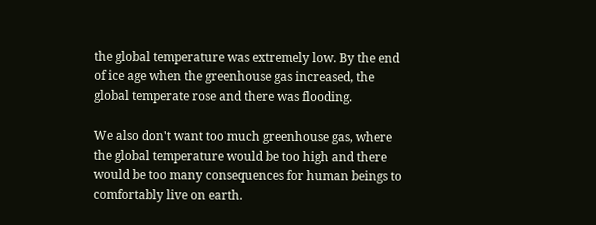the global temperature was extremely low. By the end of ice age when the greenhouse gas increased, the global temperate rose and there was flooding.

We also don't want too much greenhouse gas, where the global temperature would be too high and there would be too many consequences for human beings to comfortably live on earth.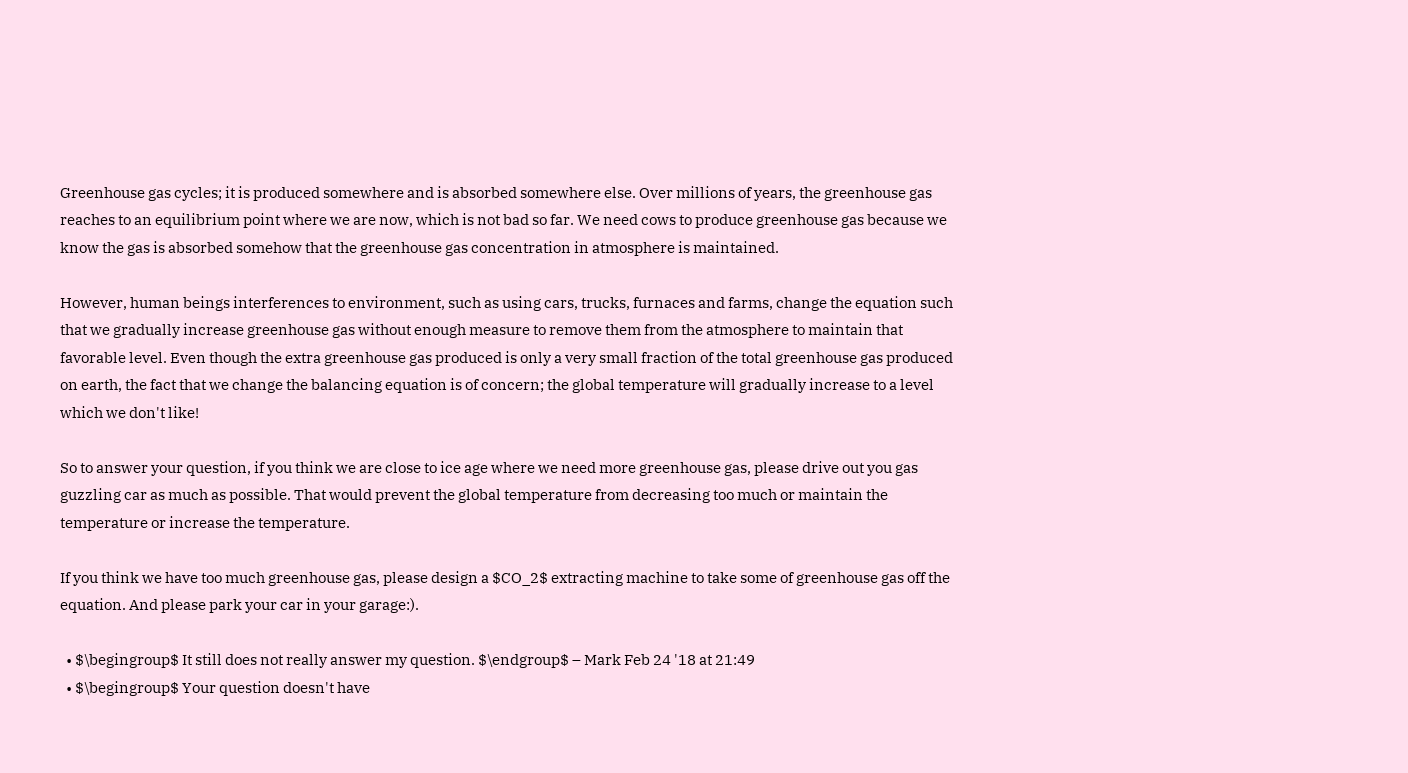Greenhouse gas cycles; it is produced somewhere and is absorbed somewhere else. Over millions of years, the greenhouse gas reaches to an equilibrium point where we are now, which is not bad so far. We need cows to produce greenhouse gas because we know the gas is absorbed somehow that the greenhouse gas concentration in atmosphere is maintained.

However, human beings interferences to environment, such as using cars, trucks, furnaces and farms, change the equation such that we gradually increase greenhouse gas without enough measure to remove them from the atmosphere to maintain that favorable level. Even though the extra greenhouse gas produced is only a very small fraction of the total greenhouse gas produced on earth, the fact that we change the balancing equation is of concern; the global temperature will gradually increase to a level which we don't like!

So to answer your question, if you think we are close to ice age where we need more greenhouse gas, please drive out you gas guzzling car as much as possible. That would prevent the global temperature from decreasing too much or maintain the temperature or increase the temperature.

If you think we have too much greenhouse gas, please design a $CO_2$ extracting machine to take some of greenhouse gas off the equation. And please park your car in your garage:).

  • $\begingroup$ It still does not really answer my question. $\endgroup$ – Mark Feb 24 '18 at 21:49
  • $\begingroup$ Your question doesn't have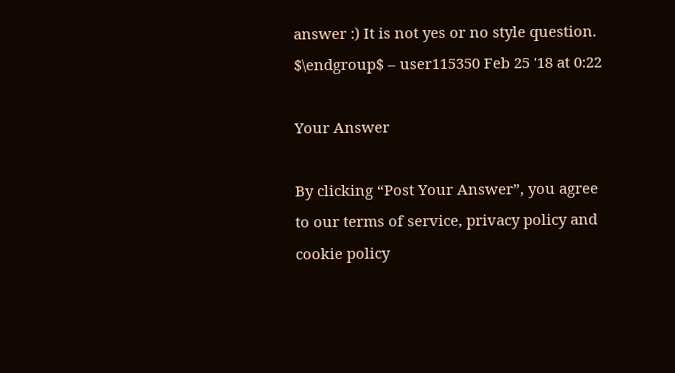answer :) It is not yes or no style question. $\endgroup$ – user115350 Feb 25 '18 at 0:22

Your Answer

By clicking “Post Your Answer”, you agree to our terms of service, privacy policy and cookie policy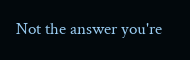Not the answer you're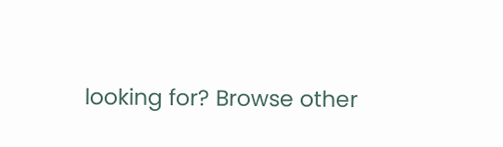looking for? Browse other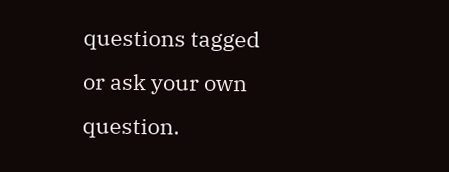questions tagged or ask your own question.